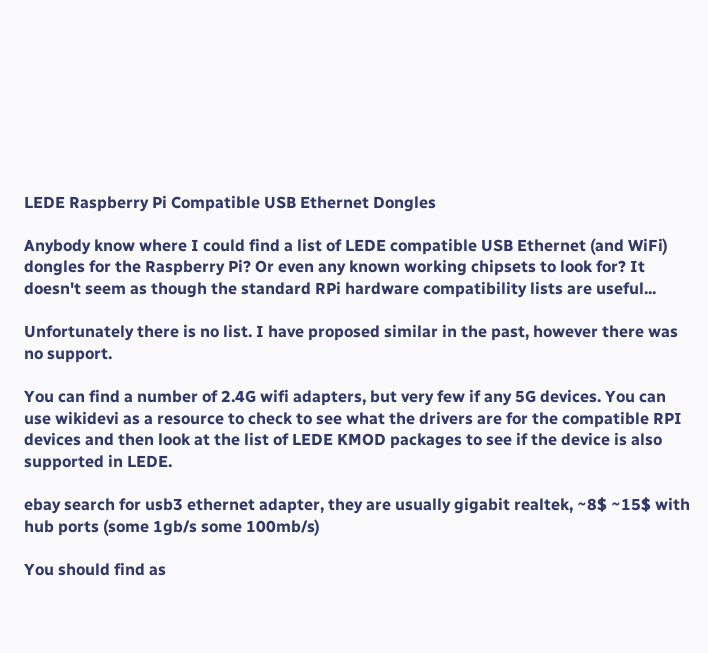LEDE Raspberry Pi Compatible USB Ethernet Dongles

Anybody know where I could find a list of LEDE compatible USB Ethernet (and WiFi) dongles for the Raspberry Pi? Or even any known working chipsets to look for? It doesn't seem as though the standard RPi hardware compatibility lists are useful...

Unfortunately there is no list. I have proposed similar in the past, however there was no support.

You can find a number of 2.4G wifi adapters, but very few if any 5G devices. You can use wikidevi as a resource to check to see what the drivers are for the compatible RPI devices and then look at the list of LEDE KMOD packages to see if the device is also supported in LEDE.

ebay search for usb3 ethernet adapter, they are usually gigabit realtek, ~8$ ~15$ with hub ports (some 1gb/s some 100mb/s)

You should find as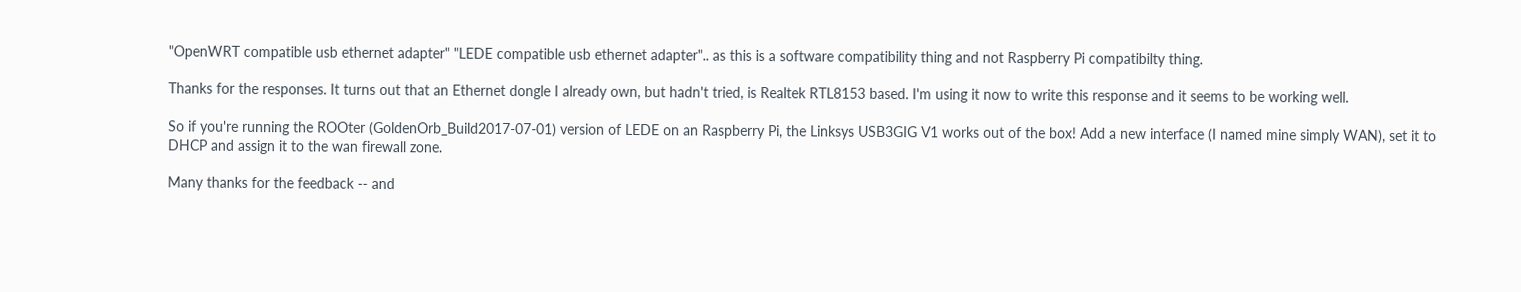"OpenWRT compatible usb ethernet adapter" "LEDE compatible usb ethernet adapter".. as this is a software compatibility thing and not Raspberry Pi compatibilty thing.

Thanks for the responses. It turns out that an Ethernet dongle I already own, but hadn't tried, is Realtek RTL8153 based. I'm using it now to write this response and it seems to be working well.

So if you're running the ROOter (GoldenOrb_Build2017-07-01) version of LEDE on an Raspberry Pi, the Linksys USB3GIG V1 works out of the box! Add a new interface (I named mine simply WAN), set it to DHCP and assign it to the wan firewall zone.

Many thanks for the feedback -- and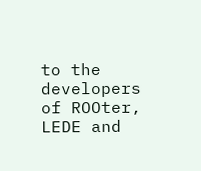to the developers of ROOter, LEDE and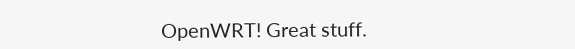OpenWRT! Great stuff.